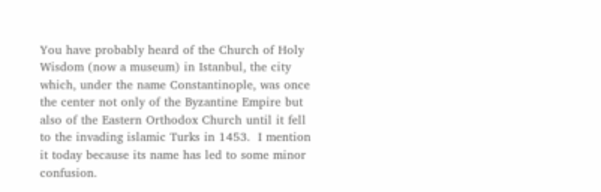You have probably heard of the Church of Holy Wisdom (now a museum) in Istanbul, the city which, under the name Constantinople, was once the center not only of the Byzantine Empire but also of the Eastern Orthodox Church until it fell to the invading islamic Turks in 1453.  I mention it today because its name has led to some minor confusion.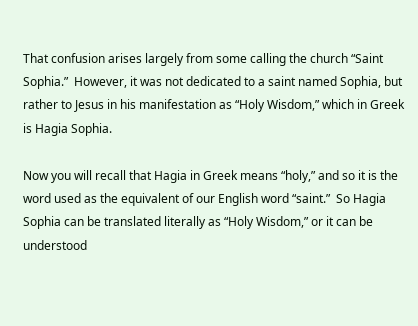That confusion arises largely from some calling the church “Saint Sophia.”  However, it was not dedicated to a saint named Sophia, but rather to Jesus in his manifestation as “Holy Wisdom,” which in Greek is Hagia Sophia.

Now you will recall that Hagia in Greek means “holy,” and so it is the word used as the equivalent of our English word “saint.”  So Hagia Sophia can be translated literally as “Holy Wisdom,” or it can be understood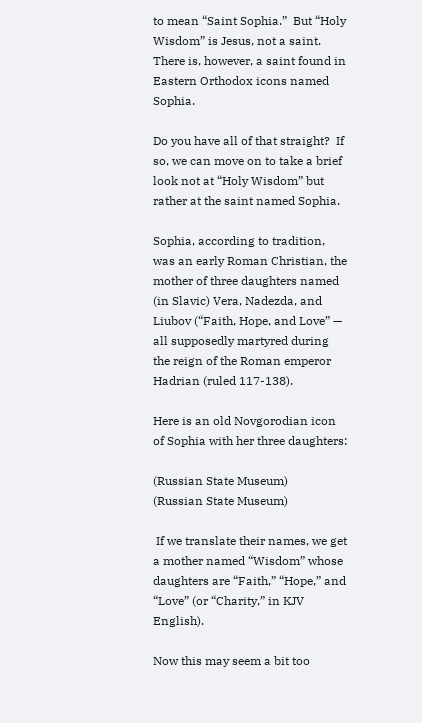to mean “Saint Sophia.”  But “Holy Wisdom” is Jesus, not a saint.  There is, however, a saint found in Eastern Orthodox icons named Sophia.

Do you have all of that straight?  If so, we can move on to take a brief look not at “Holy Wisdom” but rather at the saint named Sophia.

Sophia, according to tradition, was an early Roman Christian, the mother of three daughters named (in Slavic) Vera, Nadezda, and Liubov (“Faith, Hope, and Love” — all supposedly martyred during the reign of the Roman emperor Hadrian (ruled 117-138).

Here is an old Novgorodian icon of Sophia with her three daughters:

(Russian State Museum)
(Russian State Museum)

 If we translate their names, we get a mother named “Wisdom” whose daughters are “Faith,” “Hope,” and “Love” (or “Charity,” in KJV English).

Now this may seem a bit too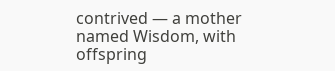contrived — a mother named Wisdom, with offspring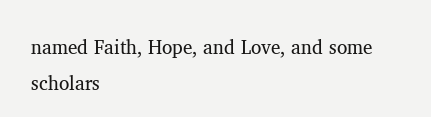named Faith, Hope, and Love, and some scholars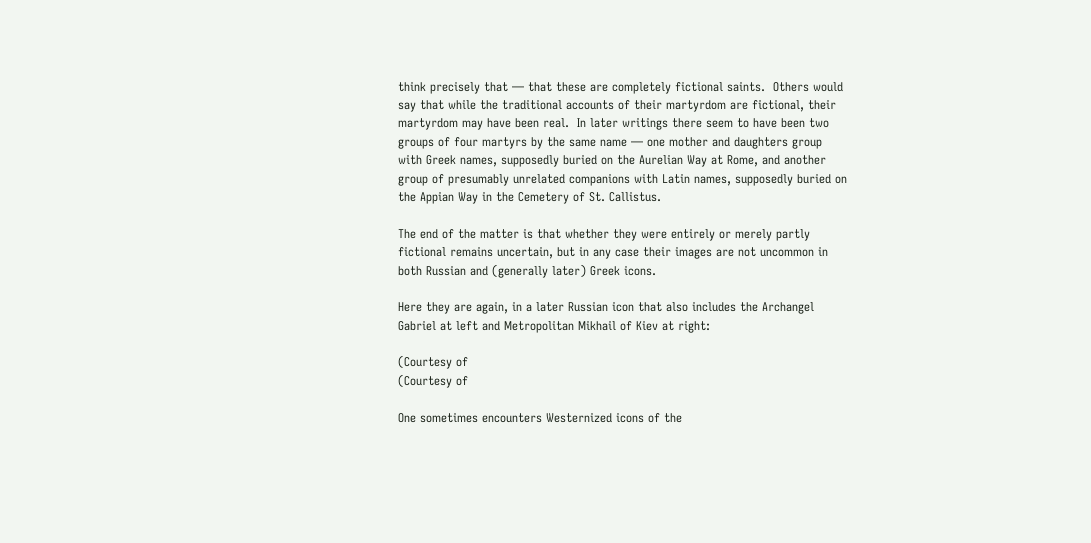think precisely that — that these are completely fictional saints.  Others would say that while the traditional accounts of their martyrdom are fictional, their martyrdom may have been real.  In later writings there seem to have been two groups of four martyrs by the same name — one mother and daughters group with Greek names, supposedly buried on the Aurelian Way at Rome, and another group of presumably unrelated companions with Latin names, supposedly buried on the Appian Way in the Cemetery of St. Callistus.

The end of the matter is that whether they were entirely or merely partly fictional remains uncertain, but in any case their images are not uncommon in both Russian and (generally later) Greek icons.

Here they are again, in a later Russian icon that also includes the Archangel Gabriel at left and Metropolitan Mikhail of Kiev at right:

(Courtesy of
(Courtesy of

One sometimes encounters Westernized icons of the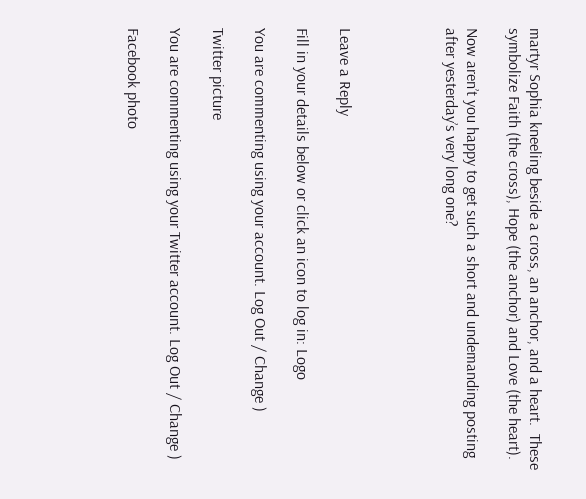martyr Sophia kneeling beside a cross, an anchor, and a heart.  These symbolize Faith (the cross), Hope (the anchor) and Love (the heart).

Now aren’t you happy to get such a short and undemanding posting after yesterday’s very long one?




Leave a Reply

Fill in your details below or click an icon to log in: Logo

You are commenting using your account. Log Out / Change )

Twitter picture

You are commenting using your Twitter account. Log Out / Change )

Facebook photo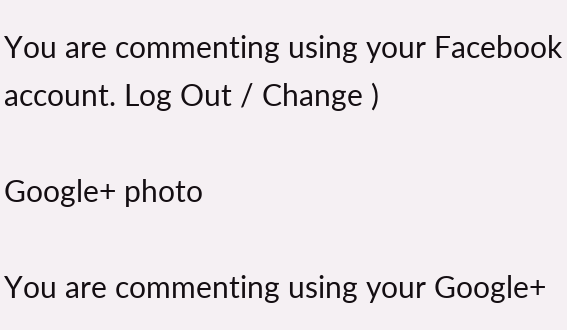You are commenting using your Facebook account. Log Out / Change )

Google+ photo

You are commenting using your Google+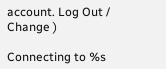account. Log Out / Change )

Connecting to %s